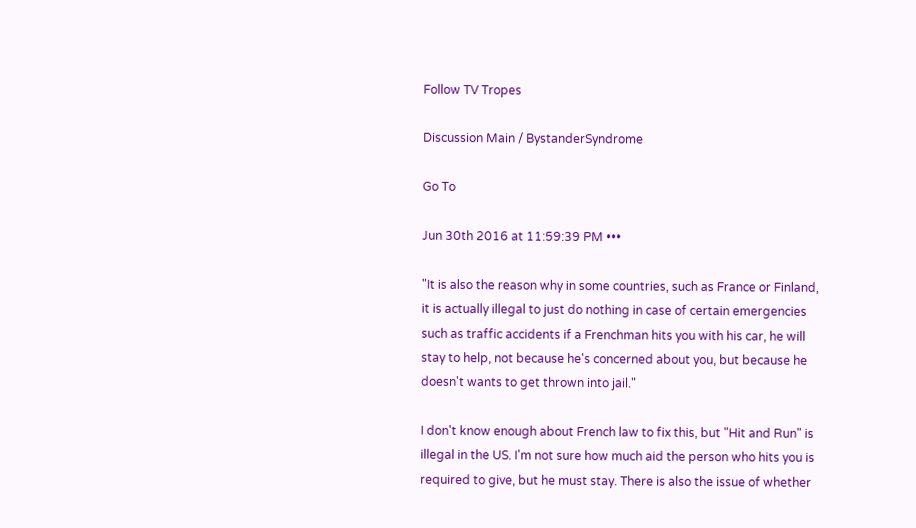Follow TV Tropes

Discussion Main / BystanderSyndrome

Go To

Jun 30th 2016 at 11:59:39 PM •••

"It is also the reason why in some countries, such as France or Finland, it is actually illegal to just do nothing in case of certain emergencies such as traffic accidents if a Frenchman hits you with his car, he will stay to help, not because he's concerned about you, but because he doesn't wants to get thrown into jail."

I don't know enough about French law to fix this, but "Hit and Run" is illegal in the US. I'm not sure how much aid the person who hits you is required to give, but he must stay. There is also the issue of whether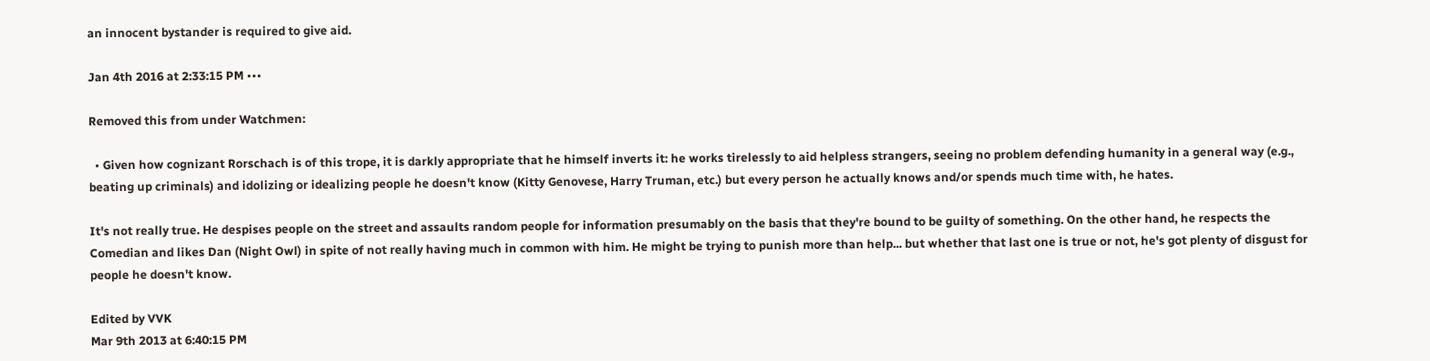an innocent bystander is required to give aid.

Jan 4th 2016 at 2:33:15 PM •••

Removed this from under Watchmen:

  • Given how cognizant Rorschach is of this trope, it is darkly appropriate that he himself inverts it: he works tirelessly to aid helpless strangers, seeing no problem defending humanity in a general way (e.g., beating up criminals) and idolizing or idealizing people he doesn't know (Kitty Genovese, Harry Truman, etc.) but every person he actually knows and/or spends much time with, he hates.

It's not really true. He despises people on the street and assaults random people for information presumably on the basis that they're bound to be guilty of something. On the other hand, he respects the Comedian and likes Dan (Night Owl) in spite of not really having much in common with him. He might be trying to punish more than help... but whether that last one is true or not, he's got plenty of disgust for people he doesn't know.

Edited by VVK
Mar 9th 2013 at 6:40:15 PM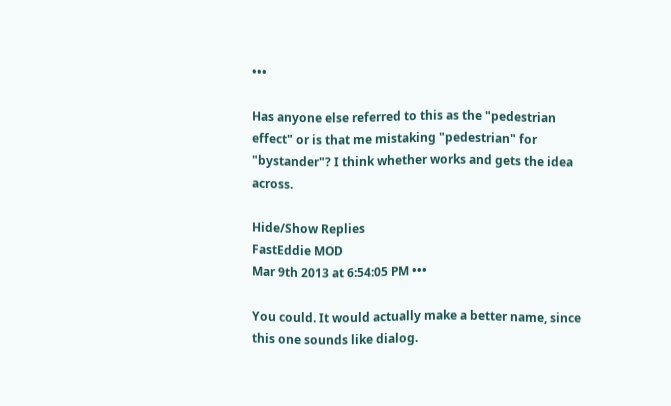•••

Has anyone else referred to this as the "pedestrian effect" or is that me mistaking "pedestrian" for "bystander"? I think whether works and gets the idea across.

Hide/Show Replies
FastEddie MOD
Mar 9th 2013 at 6:54:05 PM •••

You could. It would actually make a better name, since this one sounds like dialog.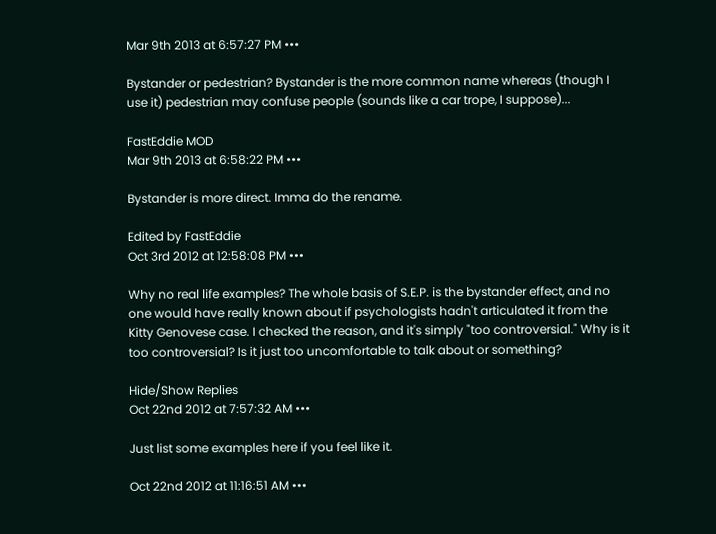Mar 9th 2013 at 6:57:27 PM •••

Bystander or pedestrian? Bystander is the more common name whereas (though I use it) pedestrian may confuse people (sounds like a car trope, I suppose)...

FastEddie MOD
Mar 9th 2013 at 6:58:22 PM •••

Bystander is more direct. Imma do the rename.

Edited by FastEddie
Oct 3rd 2012 at 12:58:08 PM •••

Why no real life examples? The whole basis of S.E.P. is the bystander effect, and no one would have really known about if psychologists hadn't articulated it from the Kitty Genovese case. I checked the reason, and it's simply "too controversial." Why is it too controversial? Is it just too uncomfortable to talk about or something?

Hide/Show Replies
Oct 22nd 2012 at 7:57:32 AM •••

Just list some examples here if you feel like it.

Oct 22nd 2012 at 11:16:51 AM •••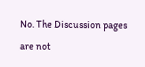No. The Discussion pages are not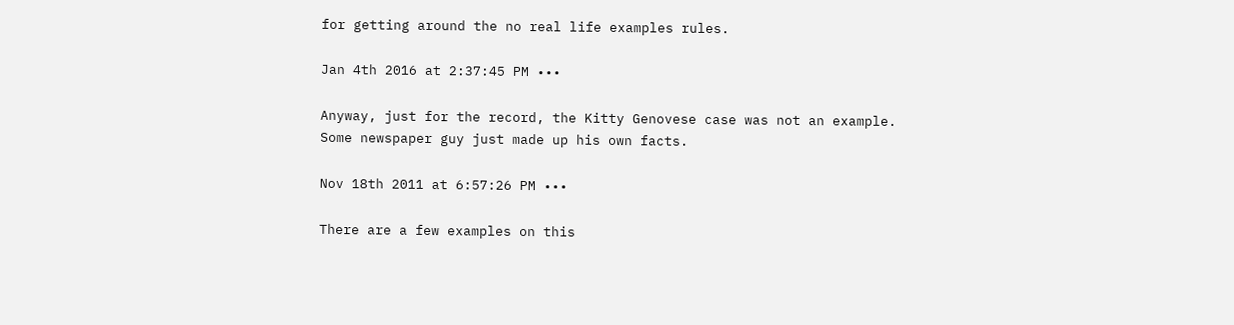for getting around the no real life examples rules.

Jan 4th 2016 at 2:37:45 PM •••

Anyway, just for the record, the Kitty Genovese case was not an example. Some newspaper guy just made up his own facts.

Nov 18th 2011 at 6:57:26 PM •••

There are a few examples on this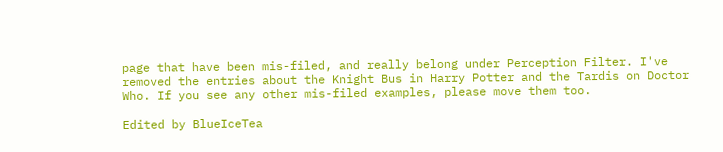page that have been mis-filed, and really belong under Perception Filter. I've removed the entries about the Knight Bus in Harry Potter and the Tardis on Doctor Who. If you see any other mis-filed examples, please move them too.

Edited by BlueIceTea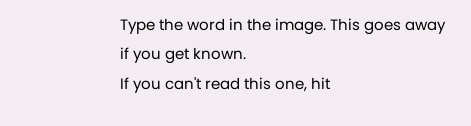Type the word in the image. This goes away if you get known.
If you can't read this one, hit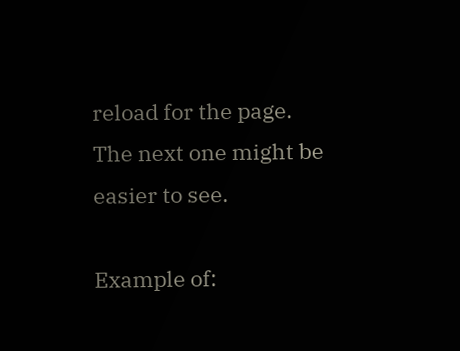reload for the page.
The next one might be easier to see.

Example of: